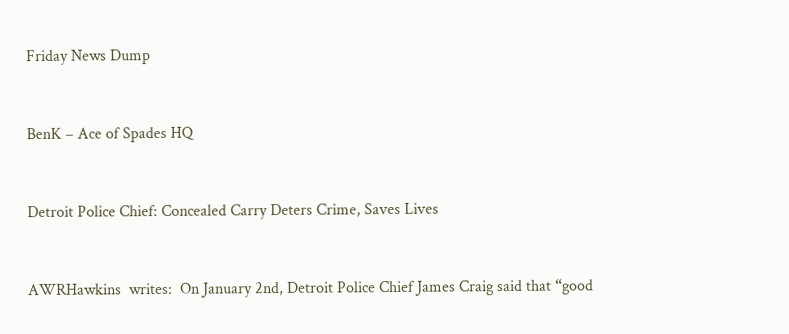Friday News Dump


BenK – Ace of Spades HQ


Detroit Police Chief: Concealed Carry Deters Crime, Saves Lives


AWRHawkins  writes:  On January 2nd, Detroit Police Chief James Craig said that “good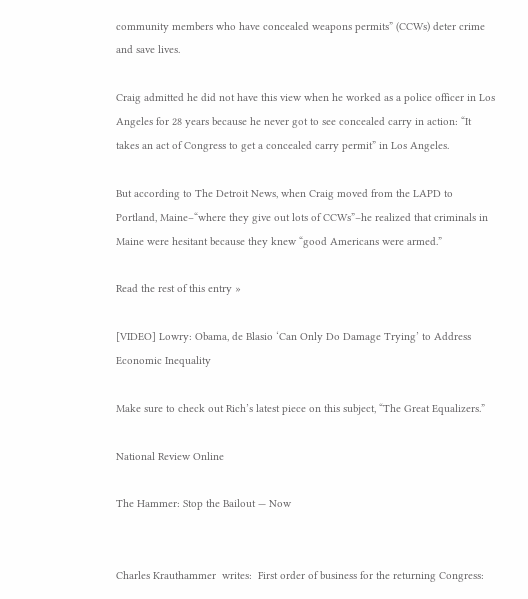community members who have concealed weapons permits” (CCWs) deter crime and save lives.

Craig admitted he did not have this view when he worked as a police officer in Los Angeles for 28 years because he never got to see concealed carry in action: “It takes an act of Congress to get a concealed carry permit” in Los Angeles.

But according to The Detroit News, when Craig moved from the LAPD to Portland, Maine–“where they give out lots of CCWs”–he realized that criminals in Maine were hesitant because they knew “good Americans were armed.”

Read the rest of this entry »

[VIDEO] Lowry: Obama, de Blasio ‘Can Only Do Damage Trying’ to Address Economic Inequality

Make sure to check out Rich’s latest piece on this subject, “The Great Equalizers.”

National Review Online

The Hammer: Stop the Bailout — Now


Charles Krauthammer  writes:  First order of business for the returning Congress: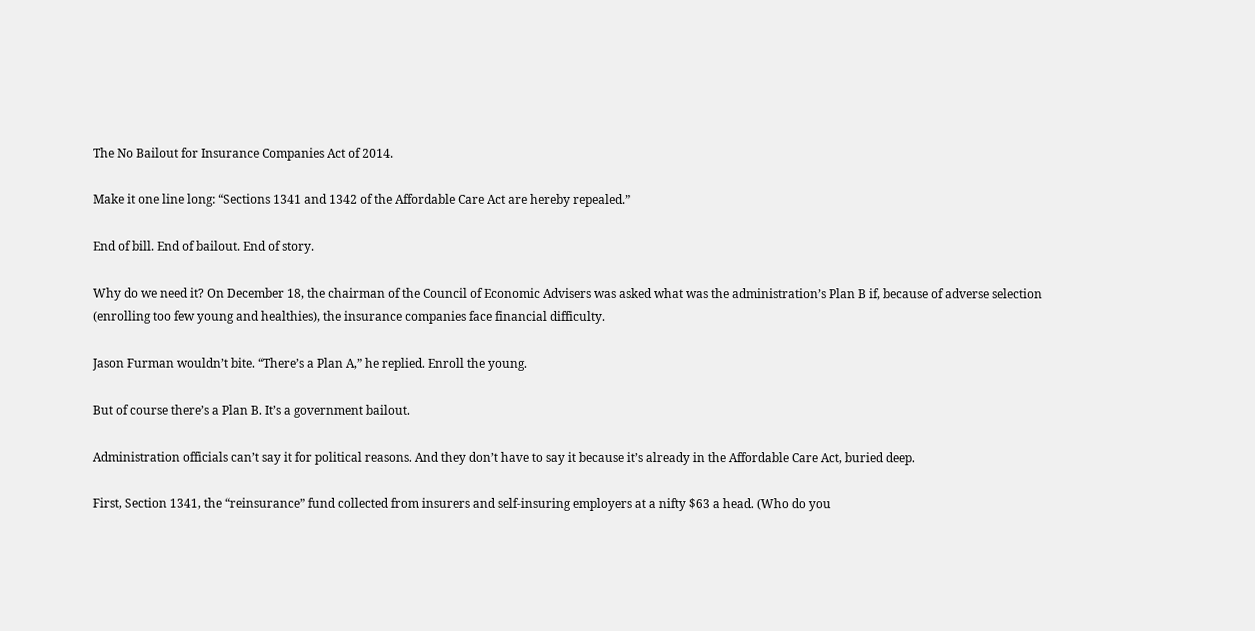The No Bailout for Insurance Companies Act of 2014.

Make it one line long: “Sections 1341 and 1342 of the Affordable Care Act are hereby repealed.”

End of bill. End of bailout. End of story.

Why do we need it? On December 18, the chairman of the Council of Economic Advisers was asked what was the administration’s Plan B if, because of adverse selection (enrolling too few young and healthies), the insurance companies face financial difficulty.

Jason Furman wouldn’t bite. “There’s a Plan A,” he replied. Enroll the young.

But of course there’s a Plan B. It’s a government bailout.

Administration officials can’t say it for political reasons. And they don’t have to say it because it’s already in the Affordable Care Act, buried deep.

First, Section 1341, the “reinsurance” fund collected from insurers and self-insuring employers at a nifty $63 a head. (Who do you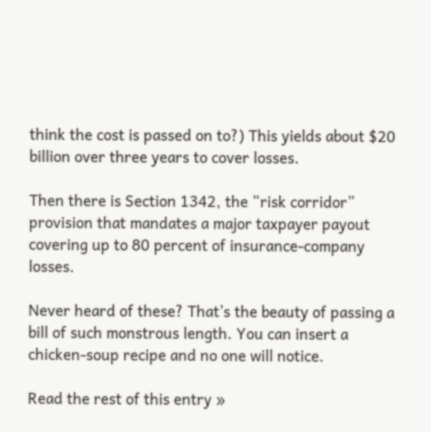think the cost is passed on to?) This yields about $20 billion over three years to cover losses.

Then there is Section 1342, the “risk corridor” provision that mandates a major taxpayer payout covering up to 80 percent of insurance-company losses.

Never heard of these? That’s the beauty of passing a bill of such monstrous length. You can insert a chicken-soup recipe and no one will notice.

Read the rest of this entry »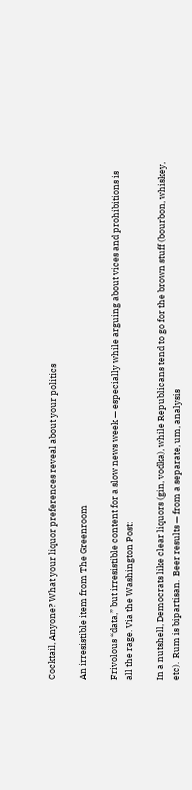Cocktail, Anyone? What your liquor preferences reveal about your politics

An irresistible item from The Greenroom

Frivolous “data,” but irresistible content for a slow news week — especially while arguing about vices and prohibitions is all the rage. Via the Washington Post:

In a nutshell, Democrats like clear liquors (gin, vodka), while Republicans tend to go for the brown stuff (bourbon, whiskey, etc).  Rum is bipartisan.  Beer results — from a separate, um, analysis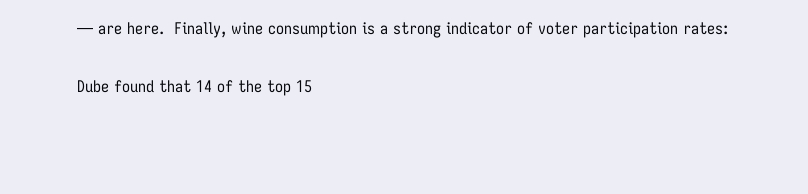— are here.  Finally, wine consumption is a strong indicator of voter participation rates:

Dube found that 14 of the top 15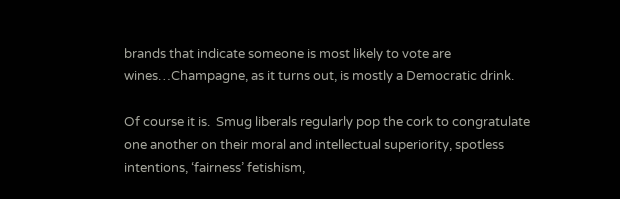brands that indicate someone is most likely to vote are wines…Champagne, as it turns out, is mostly a Democratic drink.

Of course it is.  Smug liberals regularly pop the cork to congratulate one another on their moral and intellectual superiority, spotless intentions, ‘fairness’ fetishism,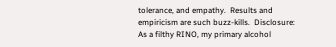tolerance, and empathy.  Results and empiricism are such buzz-kills.  Disclosure: As a filthy RINO, my primary alcohol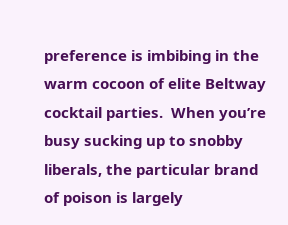preference is imbibing in the warm cocoon of elite Beltway cocktail parties.  When you’re busy sucking up to snobby liberals, the particular brand of poison is largely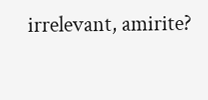irrelevant, amirite?